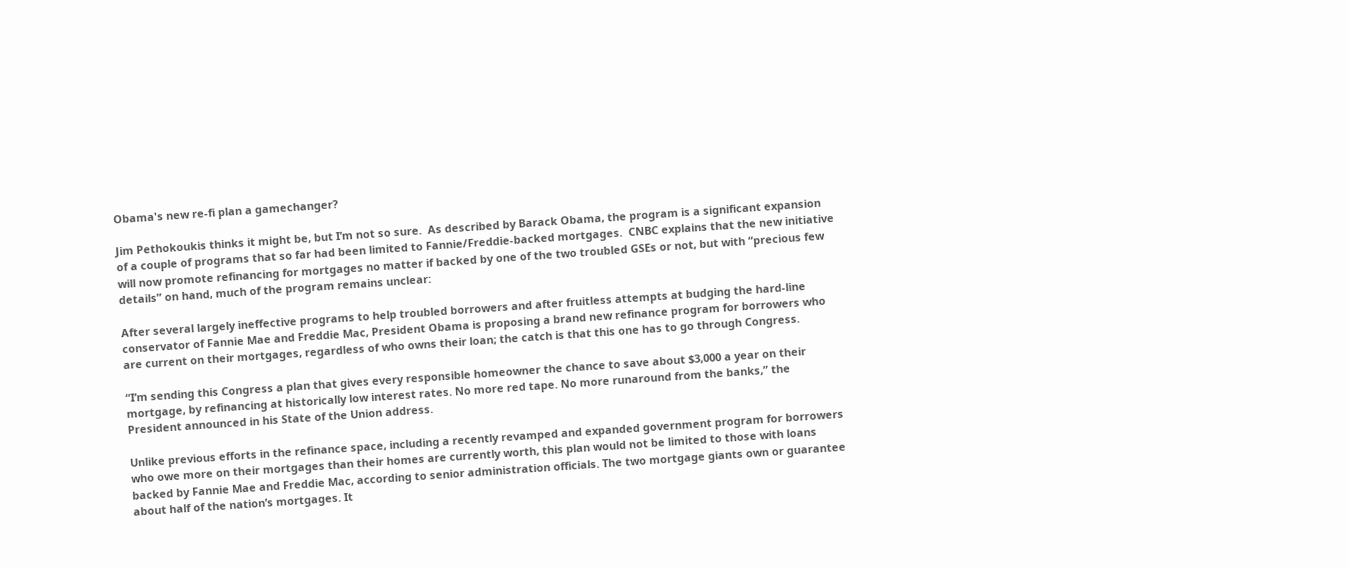Obama's new re-fi plan a gamechanger?

Jim Pethokoukis thinks it might be, but I’m not so sure.  As described by Barack Obama, the program is a significant expansion of a couple of programs that so far had been limited to Fannie/Freddie-backed mortgages.  CNBC explains that the new initiative will now promote refinancing for mortgages no matter if backed by one of the two troubled GSEs or not, but with “precious few details” on hand, much of the program remains unclear:

After several largely ineffective programs to help troubled borrowers and after fruitless attempts at budging the hard-line conservator of Fannie Mae and Freddie Mac, President Obama is proposing a brand new refinance program for borrowers who are current on their mortgages, regardless of who owns their loan; the catch is that this one has to go through Congress.

“I’m sending this Congress a plan that gives every responsible homeowner the chance to save about $3,000 a year on their mortgage, by refinancing at historically low interest rates. No more red tape. No more runaround from the banks,” the President announced in his State of the Union address.

Unlike previous efforts in the refinance space, including a recently revamped and expanded government program for borrowers who owe more on their mortgages than their homes are currently worth, this plan would not be limited to those with loans backed by Fannie Mae and Freddie Mac, according to senior administration officials. The two mortgage giants own or guarantee about half of the nation’s mortgages. It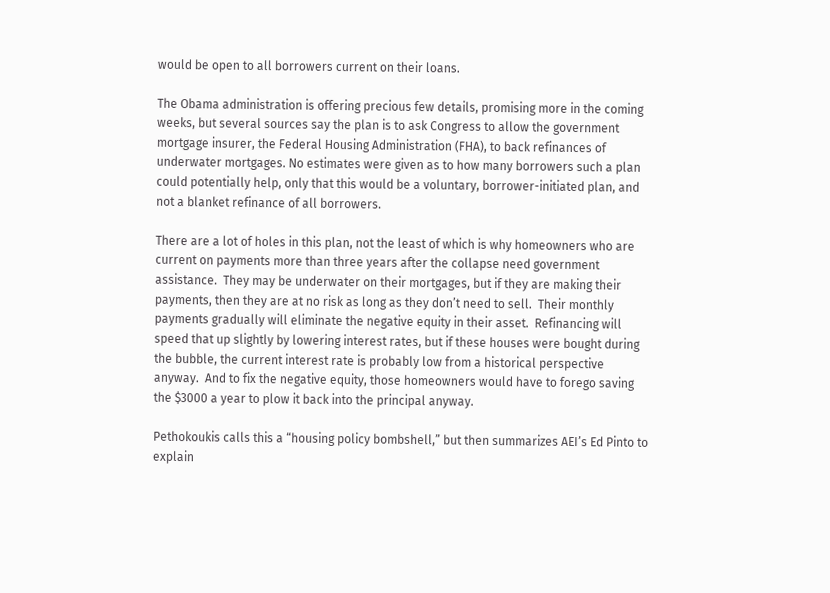would be open to all borrowers current on their loans.

The Obama administration is offering precious few details, promising more in the coming weeks, but several sources say the plan is to ask Congress to allow the government mortgage insurer, the Federal Housing Administration (FHA), to back refinances of underwater mortgages. No estimates were given as to how many borrowers such a plan could potentially help, only that this would be a voluntary, borrower-initiated plan, and not a blanket refinance of all borrowers.

There are a lot of holes in this plan, not the least of which is why homeowners who are current on payments more than three years after the collapse need government assistance.  They may be underwater on their mortgages, but if they are making their payments, then they are at no risk as long as they don’t need to sell.  Their monthly payments gradually will eliminate the negative equity in their asset.  Refinancing will speed that up slightly by lowering interest rates, but if these houses were bought during the bubble, the current interest rate is probably low from a historical perspective anyway.  And to fix the negative equity, those homeowners would have to forego saving the $3000 a year to plow it back into the principal anyway.

Pethokoukis calls this a “housing policy bombshell,” but then summarizes AEI’s Ed Pinto to explain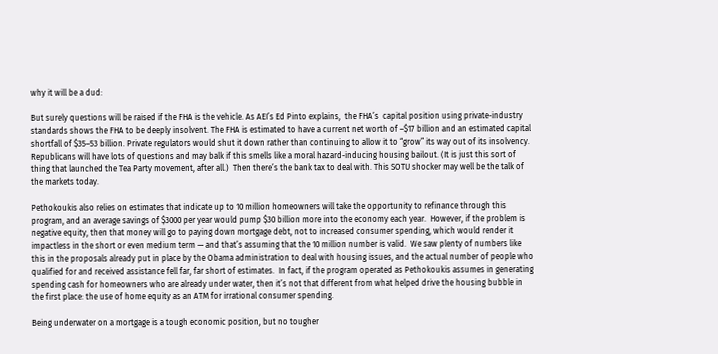why it will be a dud:

But surely questions will be raised if the FHA is the vehicle. As AEI’s Ed Pinto explains,  the FHA’s  capital position using private-industry standards shows the FHA to be deeply insolvent. The FHA is estimated to have a current net worth of –$17 billion and an estimated capital shortfall of $35–53 billion. Private regulators would shut it down rather than continuing to allow it to “grow” its way out of its insolvency. Republicans will have lots of questions and may balk if this smells like a moral hazard-inducing housing bailout. (It is just this sort of thing that launched the Tea Party movement, after all.)  Then there’s the bank tax to deal with. This SOTU shocker may well be the talk of the markets today.

Pethokoukis also relies on estimates that indicate up to 10 million homeowners will take the opportunity to refinance through this program, and an average savings of $3000 per year would pump $30 billion more into the economy each year.  However, if the problem is negative equity, then that money will go to paying down mortgage debt, not to increased consumer spending, which would render it impactless in the short or even medium term — and that’s assuming that the 10 million number is valid.  We saw plenty of numbers like this in the proposals already put in place by the Obama administration to deal with housing issues, and the actual number of people who qualified for and received assistance fell far, far short of estimates.  In fact, if the program operated as Pethokoukis assumes in generating spending cash for homeowners who are already under water, then it’s not that different from what helped drive the housing bubble in the first place: the use of home equity as an ATM for irrational consumer spending.

Being underwater on a mortgage is a tough economic position, but no tougher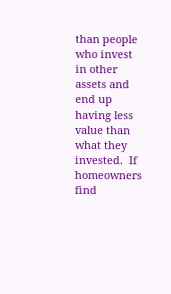than people who invest in other assets and end up having less value than what they invested.  If homeowners find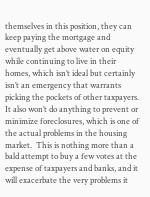themselves in this position, they can keep paying the mortgage and eventually get above water on equity while continuing to live in their homes, which isn’t ideal but certainly isn’t an emergency that warrants picking the pockets of other taxpayers.  It also won’t do anything to prevent or minimize foreclosures, which is one of the actual problems in the housing market.  This is nothing more than a bald attempt to buy a few votes at the expense of taxpayers and banks, and it will exacerbate the very problems it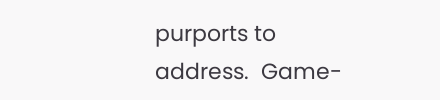purports to address.  Game-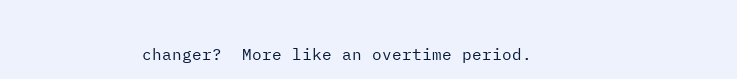changer?  More like an overtime period.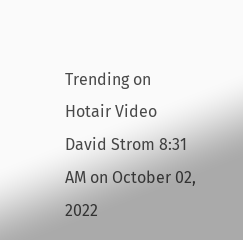Trending on Hotair Video
David Strom 8:31 AM on October 02, 2022